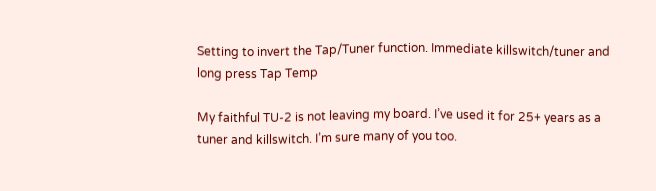Setting to invert the Tap/Tuner function. Immediate killswitch/tuner and long press Tap Temp

My faithful TU-2 is not leaving my board. I’ve used it for 25+ years as a tuner and killswitch. I’m sure many of you too.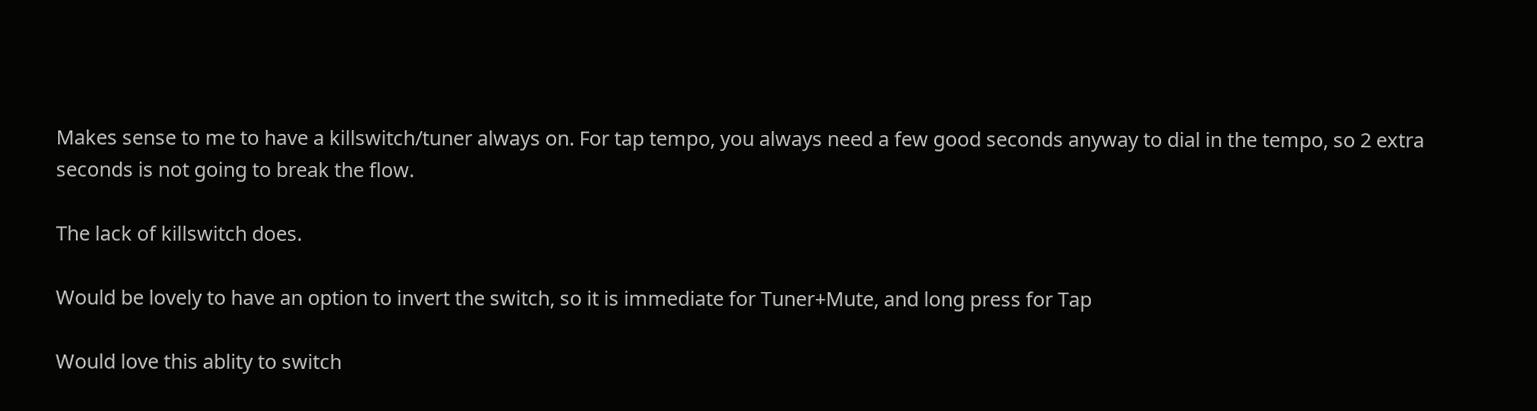Makes sense to me to have a killswitch/tuner always on. For tap tempo, you always need a few good seconds anyway to dial in the tempo, so 2 extra seconds is not going to break the flow.

The lack of killswitch does.

Would be lovely to have an option to invert the switch, so it is immediate for Tuner+Mute, and long press for Tap

Would love this ablity to switch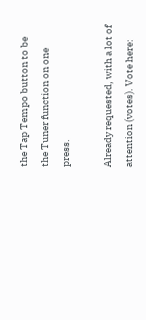the Tap Tempo button to be the Tuner function on one press.

Already requested, with a lot of attention (votes). Vote here: